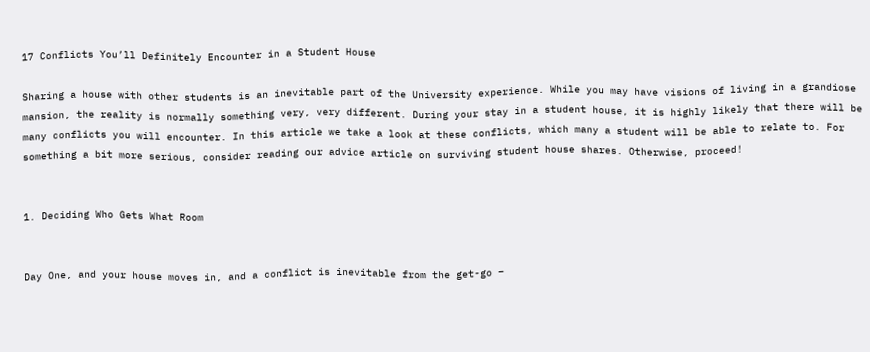17 Conflicts You’ll Definitely Encounter in a Student House

Sharing a house with other students is an inevitable part of the University experience. While you may have visions of living in a grandiose mansion, the reality is normally something very, very different. During your stay in a student house, it is highly likely that there will be many conflicts you will encounter. In this article we take a look at these conflicts, which many a student will be able to relate to. For something a bit more serious, consider reading our advice article on surviving student house shares. Otherwise, proceed!


1. Deciding Who Gets What Room


Day One, and your house moves in, and a conflict is inevitable from the get-go –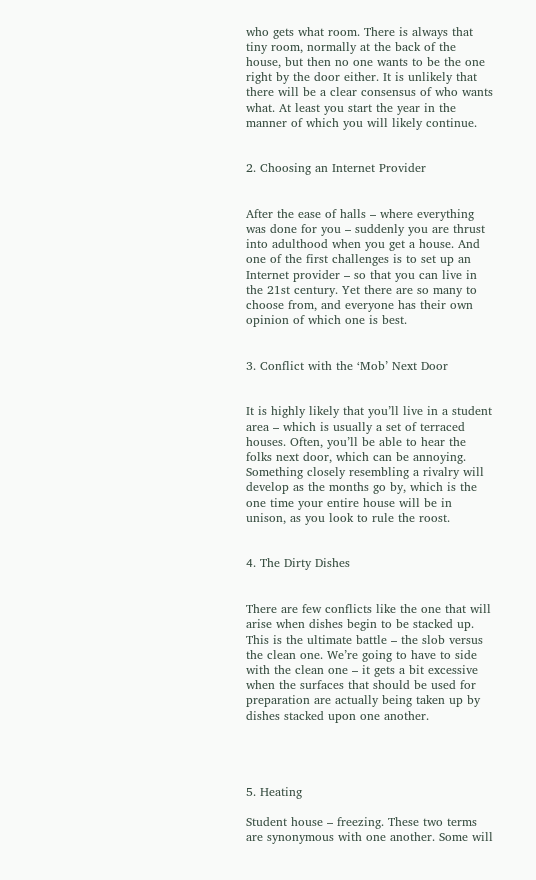who gets what room. There is always that tiny room, normally at the back of the house, but then no one wants to be the one right by the door either. It is unlikely that there will be a clear consensus of who wants what. At least you start the year in the manner of which you will likely continue.


2. Choosing an Internet Provider


After the ease of halls – where everything was done for you – suddenly you are thrust into adulthood when you get a house. And one of the first challenges is to set up an Internet provider – so that you can live in the 21st century. Yet there are so many to choose from, and everyone has their own opinion of which one is best.


3. Conflict with the ‘Mob’ Next Door


It is highly likely that you’ll live in a student area – which is usually a set of terraced houses. Often, you’ll be able to hear the folks next door, which can be annoying. Something closely resembling a rivalry will develop as the months go by, which is the one time your entire house will be in unison, as you look to rule the roost.


4. The Dirty Dishes


There are few conflicts like the one that will arise when dishes begin to be stacked up. This is the ultimate battle – the slob versus the clean one. We’re going to have to side with the clean one – it gets a bit excessive when the surfaces that should be used for preparation are actually being taken up by dishes stacked upon one another.




5. Heating

Student house – freezing. These two terms are synonymous with one another. Some will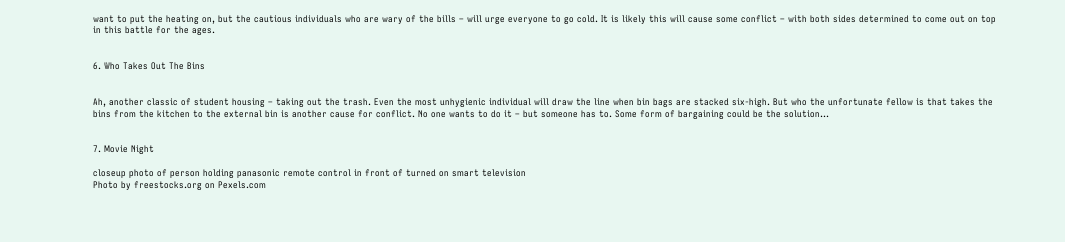want to put the heating on, but the cautious individuals who are wary of the bills – will urge everyone to go cold. It is likely this will cause some conflict – with both sides determined to come out on top in this battle for the ages.


6. Who Takes Out The Bins


Ah, another classic of student housing – taking out the trash. Even the most unhygienic individual will draw the line when bin bags are stacked six-high. But who the unfortunate fellow is that takes the bins from the kitchen to the external bin is another cause for conflict. No one wants to do it – but someone has to. Some form of bargaining could be the solution…


7. Movie Night

closeup photo of person holding panasonic remote control in front of turned on smart television
Photo by freestocks.org on Pexels.com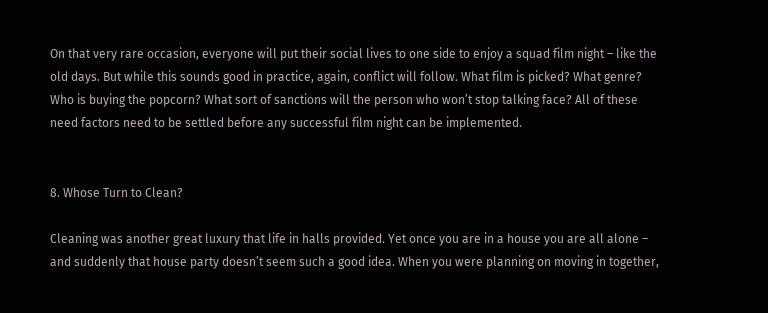On that very rare occasion, everyone will put their social lives to one side to enjoy a squad film night – like the old days. But while this sounds good in practice, again, conflict will follow. What film is picked? What genre? Who is buying the popcorn? What sort of sanctions will the person who won’t stop talking face? All of these need factors need to be settled before any successful film night can be implemented.


8. Whose Turn to Clean?

Cleaning was another great luxury that life in halls provided. Yet once you are in a house you are all alone – and suddenly that house party doesn’t seem such a good idea. When you were planning on moving in together,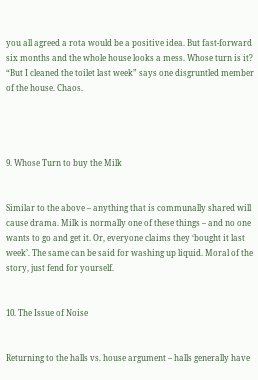you all agreed a rota would be a positive idea. But fast-forward six months and the whole house looks a mess. Whose turn is it? “But I cleaned the toilet last week” says one disgruntled member of the house. Chaos.




9. Whose Turn to buy the Milk


Similar to the above – anything that is communally shared will cause drama. Milk is normally one of these things – and no one wants to go and get it. Or, everyone claims they ‘bought it last week’. The same can be said for washing up liquid. Moral of the story, just fend for yourself.


10. The Issue of Noise


Returning to the halls vs. house argument – halls generally have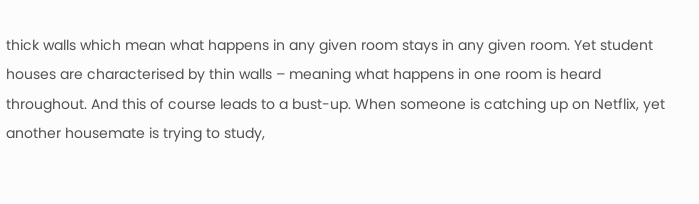thick walls which mean what happens in any given room stays in any given room. Yet student houses are characterised by thin walls – meaning what happens in one room is heard throughout. And this of course leads to a bust-up. When someone is catching up on Netflix, yet another housemate is trying to study,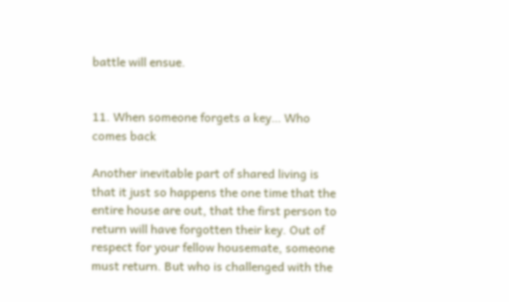battle will ensue.


11. When someone forgets a key… Who comes back

Another inevitable part of shared living is that it just so happens the one time that the entire house are out, that the first person to return will have forgotten their key. Out of respect for your fellow housemate, someone must return. But who is challenged with the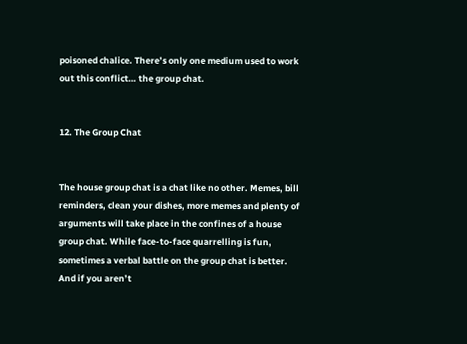poisoned chalice. There’s only one medium used to work out this conflict… the group chat.


12. The Group Chat


The house group chat is a chat like no other. Memes, bill reminders, clean your dishes, more memes and plenty of arguments will take place in the confines of a house group chat. While face-to-face quarrelling is fun, sometimes a verbal battle on the group chat is better. And if you aren’t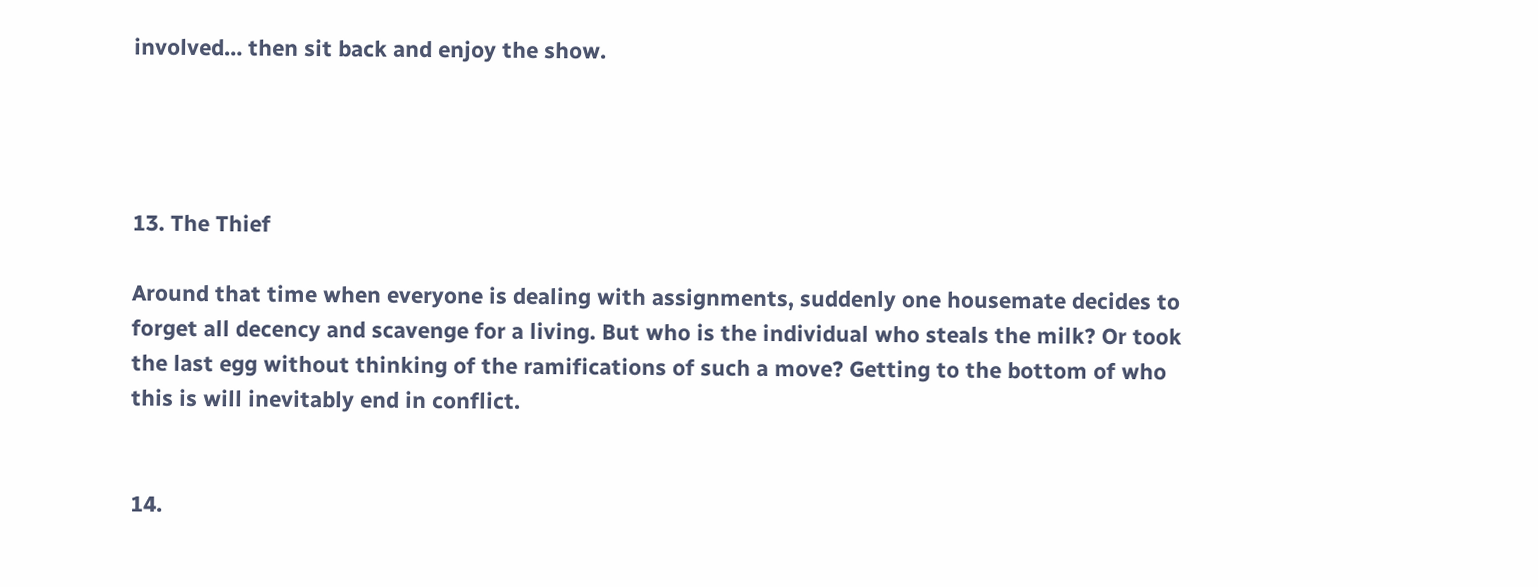involved… then sit back and enjoy the show.




13. The Thief

Around that time when everyone is dealing with assignments, suddenly one housemate decides to forget all decency and scavenge for a living. But who is the individual who steals the milk? Or took the last egg without thinking of the ramifications of such a move? Getting to the bottom of who this is will inevitably end in conflict.


14.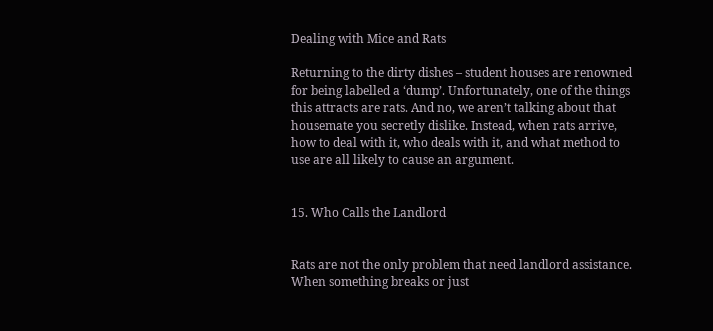Dealing with Mice and Rats

Returning to the dirty dishes – student houses are renowned for being labelled a ‘dump’. Unfortunately, one of the things this attracts are rats. And no, we aren’t talking about that housemate you secretly dislike. Instead, when rats arrive, how to deal with it, who deals with it, and what method to use are all likely to cause an argument.


15. Who Calls the Landlord


Rats are not the only problem that need landlord assistance. When something breaks or just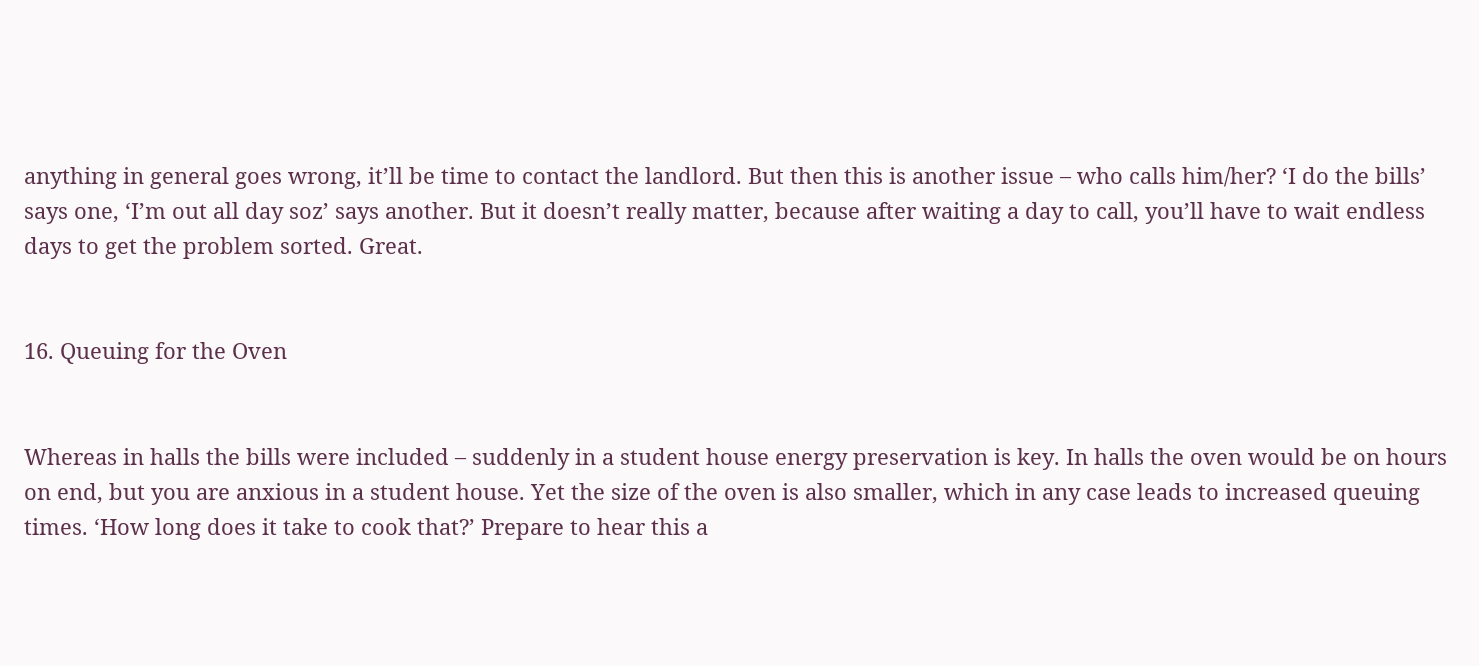anything in general goes wrong, it’ll be time to contact the landlord. But then this is another issue – who calls him/her? ‘I do the bills’ says one, ‘I’m out all day soz’ says another. But it doesn’t really matter, because after waiting a day to call, you’ll have to wait endless days to get the problem sorted. Great.


16. Queuing for the Oven


Whereas in halls the bills were included – suddenly in a student house energy preservation is key. In halls the oven would be on hours on end, but you are anxious in a student house. Yet the size of the oven is also smaller, which in any case leads to increased queuing times. ‘How long does it take to cook that?’ Prepare to hear this a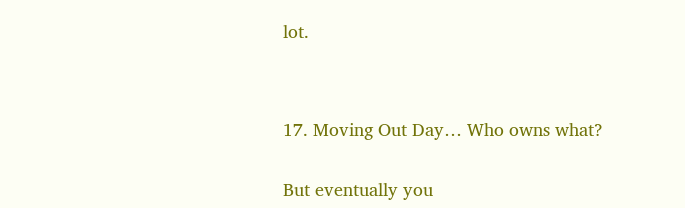lot.




17. Moving Out Day… Who owns what?


But eventually you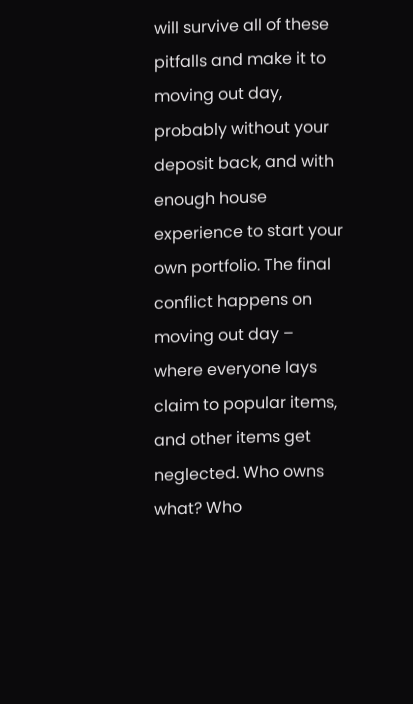will survive all of these pitfalls and make it to moving out day, probably without your deposit back, and with enough house experience to start your own portfolio. The final conflict happens on moving out day – where everyone lays claim to popular items, and other items get neglected. Who owns what? Who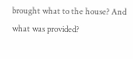brought what to the house? And what was provided?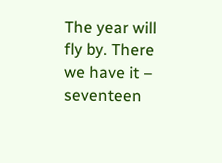The year will fly by. There we have it – seventeen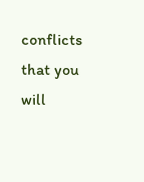conflicts that you will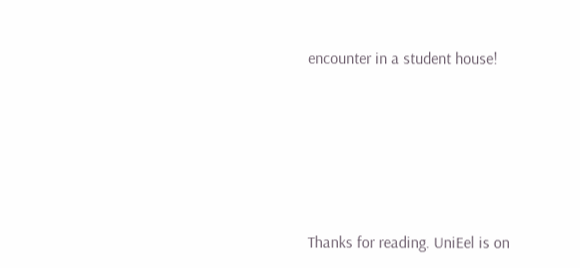encounter in a student house!





Thanks for reading. UniEel is on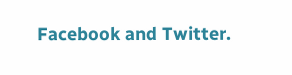Facebook and Twitter.